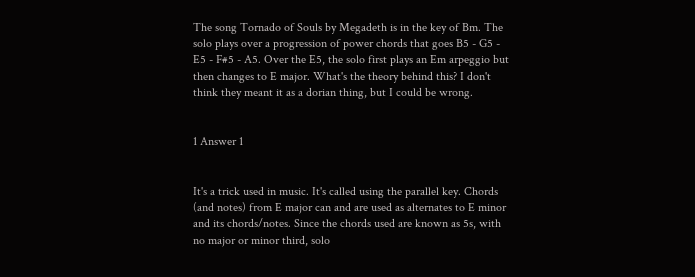The song Tornado of Souls by Megadeth is in the key of Bm. The solo plays over a progression of power chords that goes B5 - G5 - E5 - F#5 - A5. Over the E5, the solo first plays an Em arpeggio but then changes to E major. What's the theory behind this? I don't think they meant it as a dorian thing, but I could be wrong.


1 Answer 1


It's a trick used in music. It's called using the parallel key. Chords (and notes) from E major can and are used as alternates to E minor and its chords/notes. Since the chords used are known as 5s, with no major or minor third, solo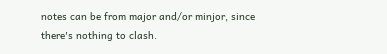notes can be from major and/or minjor, since there's nothing to clash.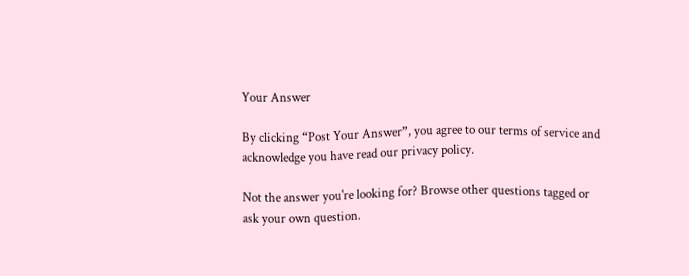Your Answer

By clicking “Post Your Answer”, you agree to our terms of service and acknowledge you have read our privacy policy.

Not the answer you're looking for? Browse other questions tagged or ask your own question.